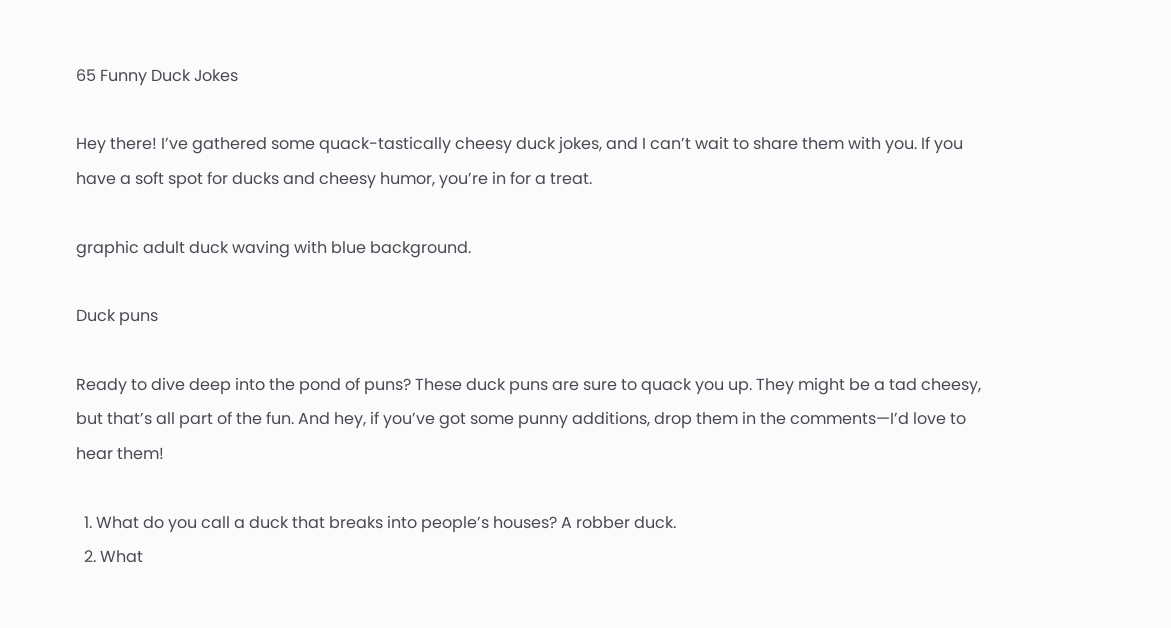65 Funny Duck Jokes

Hey there! I’ve gathered some quack-tastically cheesy duck jokes, and I can’t wait to share them with you. If you have a soft spot for ducks and cheesy humor, you’re in for a treat.

graphic adult duck waving with blue background.

Duck puns

Ready to dive deep into the pond of puns? These duck puns are sure to quack you up. They might be a tad cheesy, but that’s all part of the fun. And hey, if you’ve got some punny additions, drop them in the comments—I’d love to hear them!

  1. What do you call a duck that breaks into people’s houses? A robber duck.
  2. What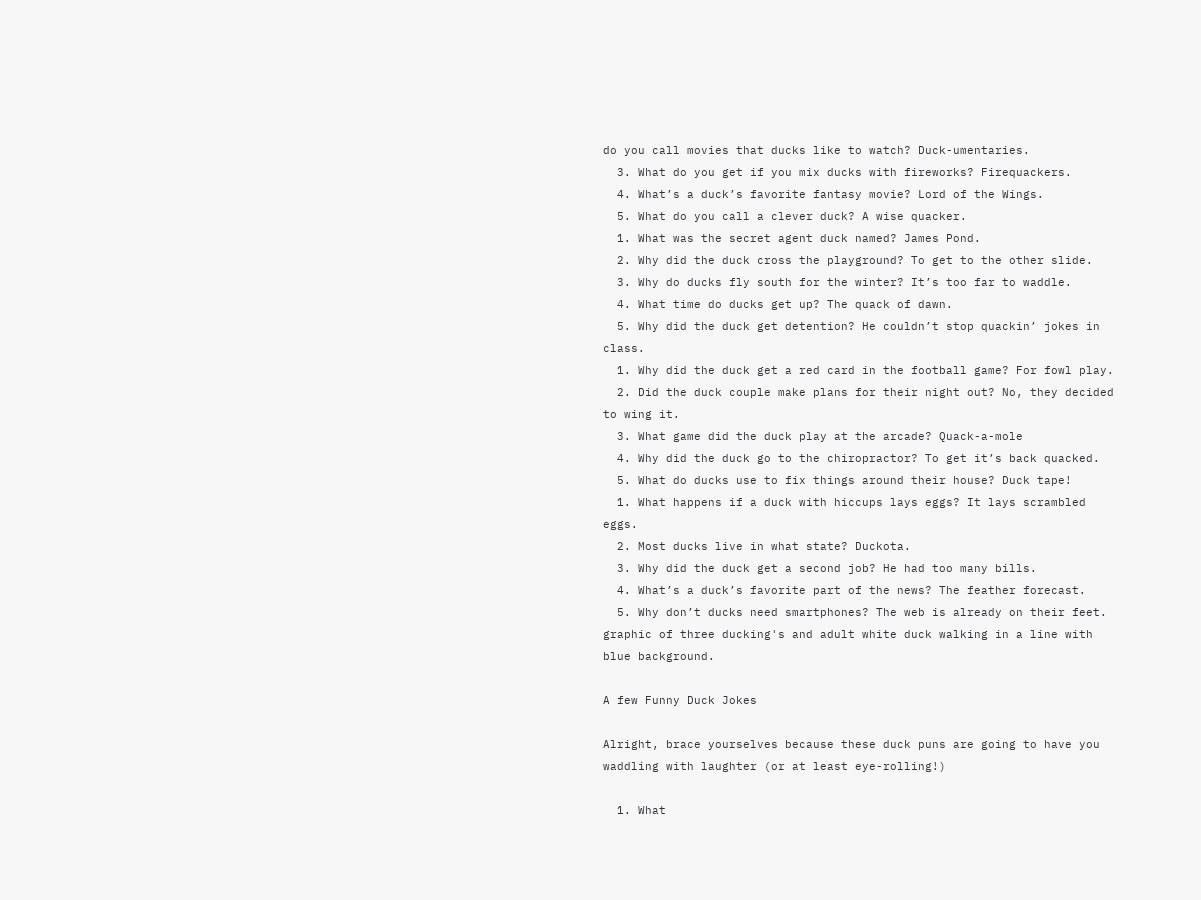do you call movies that ducks like to watch? Duck-umentaries.
  3. What do you get if you mix ducks with fireworks? Firequackers.
  4. What’s a duck’s favorite fantasy movie? Lord of the Wings.
  5. What do you call a clever duck? A wise quacker.
  1. What was the secret agent duck named? James Pond.
  2. Why did the duck cross the playground? To get to the other slide.
  3. Why do ducks fly south for the winter? It’s too far to waddle.
  4. What time do ducks get up? The quack of dawn.
  5. Why did the duck get detention? He couldn’t stop quackin’ jokes in class.
  1. Why did the duck get a red card in the football game? For fowl play.
  2. Did the duck couple make plans for their night out? No, they decided to wing it.
  3. What game did the duck play at the arcade? Quack-a-mole
  4. Why did the duck go to the chiropractor? To get it’s back quacked.
  5. What do ducks use to fix things around their house? Duck tape!
  1. What happens if a duck with hiccups lays eggs? It lays scrambled eggs.
  2. Most ducks live in what state? Duckota.
  3. Why did the duck get a second job? He had too many bills.
  4. What’s a duck’s favorite part of the news? The feather forecast.
  5. Why don’t ducks need smartphones? The web is already on their feet.
graphic of three ducking's and adult white duck walking in a line with blue background.

A few Funny Duck Jokes

Alright, brace yourselves because these duck puns are going to have you waddling with laughter (or at least eye-rolling!)

  1. What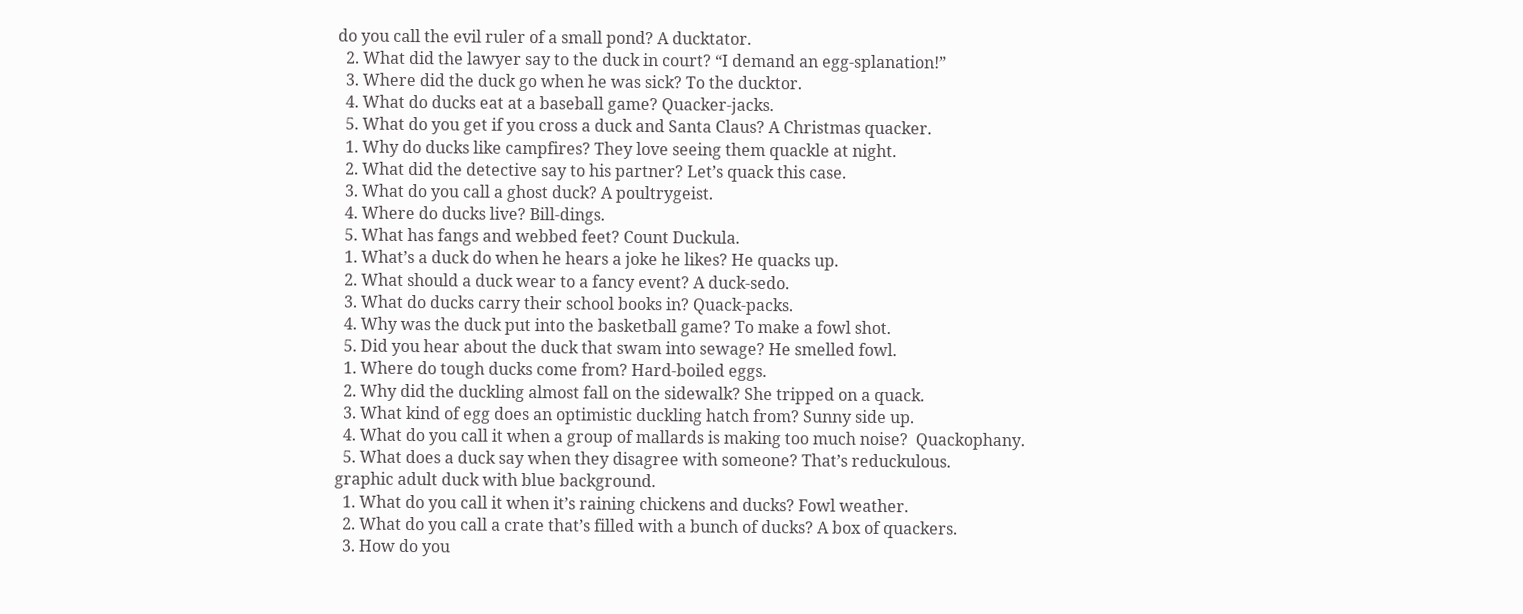do you call the evil ruler of a small pond? A ducktator.
  2. What did the lawyer say to the duck in court? “I demand an egg-splanation!”
  3. Where did the duck go when he was sick? To the ducktor.
  4. What do ducks eat at a baseball game? Quacker-jacks.
  5. What do you get if you cross a duck and Santa Claus? A Christmas quacker.
  1. Why do ducks like campfires? They love seeing them quackle at night.
  2. What did the detective say to his partner? Let’s quack this case.
  3. What do you call a ghost duck? A poultrygeist.
  4. Where do ducks live? Bill-dings.
  5. What has fangs and webbed feet? Count Duckula.
  1. What’s a duck do when he hears a joke he likes? He quacks up.
  2. What should a duck wear to a fancy event? A duck-sedo.
  3. What do ducks carry their school books in? Quack-packs.
  4. Why was the duck put into the basketball game? To make a fowl shot.
  5. Did you hear about the duck that swam into sewage? He smelled fowl.
  1. Where do tough ducks come from? Hard-boiled eggs.
  2. Why did the duckling almost fall on the sidewalk? She tripped on a quack.
  3. What kind of egg does an optimistic duckling hatch from? Sunny side up.
  4. What do you call it when a group of mallards is making too much noise?  Quackophany.
  5. What does a duck say when they disagree with someone? That’s reduckulous.
graphic adult duck with blue background.
  1. What do you call it when it’s raining chickens and ducks? Fowl weather.
  2. What do you call a crate that’s filled with a bunch of ducks? A box of quackers.
  3. How do you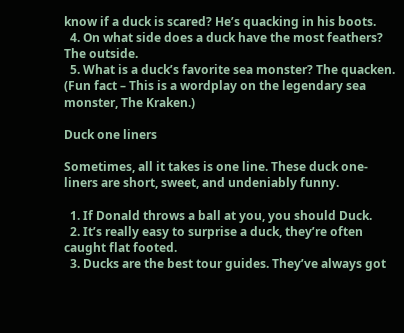know if a duck is scared? He’s quacking in his boots.
  4. On what side does a duck have the most feathers? The outside.
  5. What is a duck’s favorite sea monster? The quacken. (Fun fact – This is a wordplay on the legendary sea monster, The Kraken.)

Duck one liners

Sometimes, all it takes is one line. These duck one-liners are short, sweet, and undeniably funny.

  1. If Donald throws a ball at you, you should Duck.
  2. It’s really easy to surprise a duck, they’re often caught flat footed.
  3. Ducks are the best tour guides. They’ve always got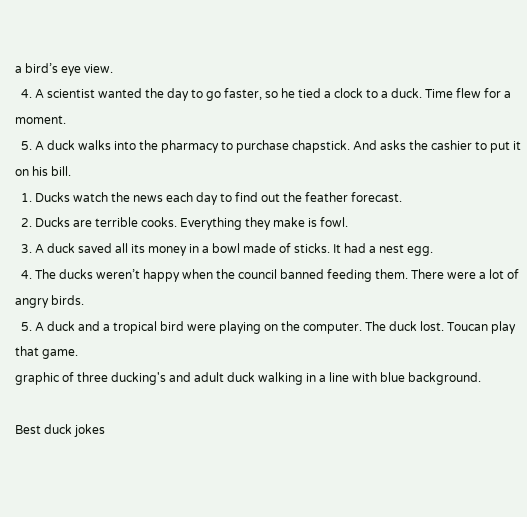a bird’s eye view.
  4. A scientist wanted the day to go faster, so he tied a clock to a duck. Time flew for a moment.
  5. A duck walks into the pharmacy to purchase chapstick. And asks the cashier to put it on his bill.
  1. Ducks watch the news each day to find out the feather forecast.
  2. Ducks are terrible cooks. Everything they make is fowl.
  3. A duck saved all its money in a bowl made of sticks. It had a nest egg.
  4. The ducks weren’t happy when the council banned feeding them. There were a lot of angry birds.
  5. A duck and a tropical bird were playing on the computer. The duck lost. Toucan play that game.
graphic of three ducking's and adult duck walking in a line with blue background.

Best duck jokes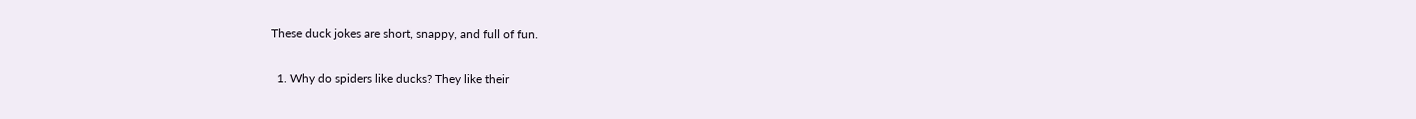These duck jokes are short, snappy, and full of fun.

  1. Why do spiders like ducks? They like their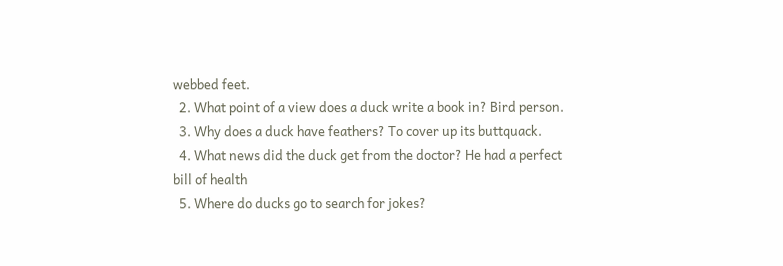webbed feet.
  2. What point of a view does a duck write a book in? Bird person.
  3. Why does a duck have feathers? To cover up its buttquack.
  4. What news did the duck get from the doctor? He had a perfect bill of health
  5. Where do ducks go to search for jokes?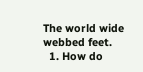The world wide webbed feet.
  1. How do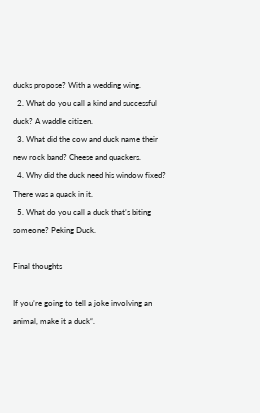ducks propose? With a wedding wing.
  2. What do you call a kind and successful duck? A waddle citizen.
  3. What did the cow and duck name their new rock band? Cheese and quackers.
  4. Why did the duck need his window fixed? There was a quack in it.
  5. What do you call a duck that’s biting someone? Peking Duck.

Final thoughts

If you’re going to tell a joke involving an animal, make it a duck“.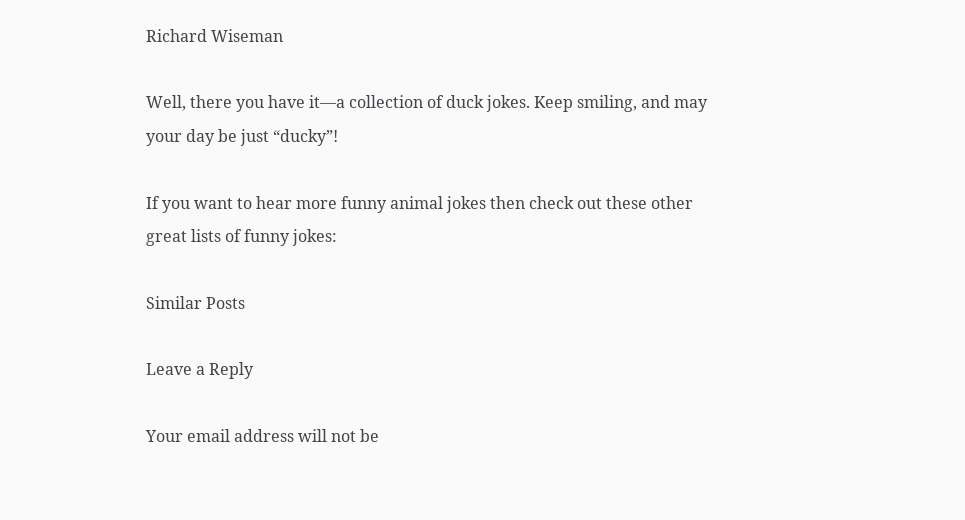Richard Wiseman

Well, there you have it—a collection of duck jokes. Keep smiling, and may your day be just “ducky”!

If you want to hear more funny animal jokes then check out these other great lists of funny jokes:

Similar Posts

Leave a Reply

Your email address will not be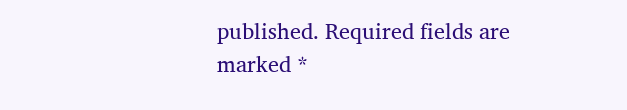published. Required fields are marked *